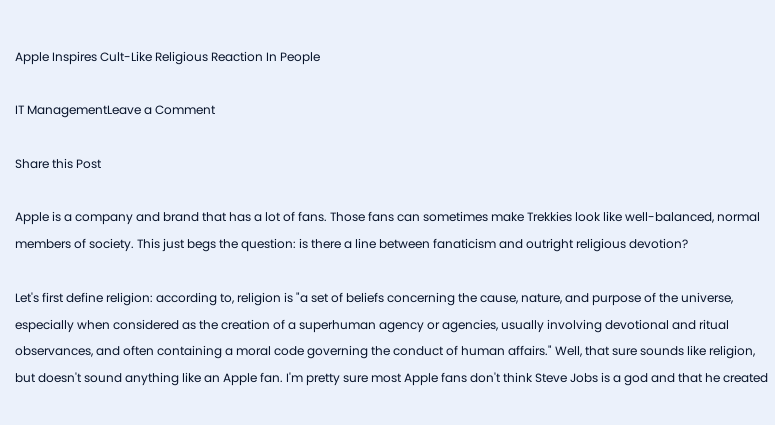Apple Inspires Cult-Like Religious Reaction In People

IT ManagementLeave a Comment

Share this Post

Apple is a company and brand that has a lot of fans. Those fans can sometimes make Trekkies look like well-balanced, normal members of society. This just begs the question: is there a line between fanaticism and outright religious devotion?

Let's first define religion: according to, religion is "a set of beliefs concerning the cause, nature, and purpose of the universe, especially when considered as the creation of a superhuman agency or agencies, usually involving devotional and ritual observances, and often containing a moral code governing the conduct of human affairs." Well, that sure sounds like religion, but doesn't sound anything like an Apple fan. I'm pretty sure most Apple fans don't think Steve Jobs is a god and that he created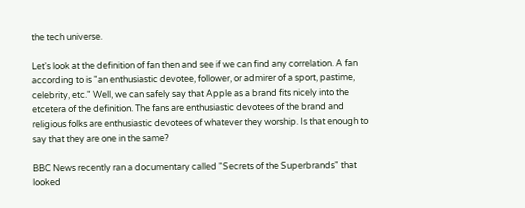the tech universe.

Let's look at the definition of fan then and see if we can find any correlation. A fan according to is "an enthusiastic devotee, follower, or admirer of a sport, pastime, celebrity, etc." Well, we can safely say that Apple as a brand fits nicely into the etcetera of the definition. The fans are enthusiastic devotees of the brand and religious folks are enthusiastic devotees of whatever they worship. Is that enough to say that they are one in the same?

BBC News recently ran a documentary called "Secrets of the Superbrands" that looked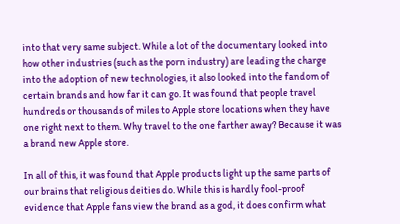into that very same subject. While a lot of the documentary looked into how other industries (such as the porn industry) are leading the charge into the adoption of new technologies, it also looked into the fandom of certain brands and how far it can go. It was found that people travel hundreds or thousands of miles to Apple store locations when they have one right next to them. Why travel to the one farther away? Because it was a brand new Apple store.

In all of this, it was found that Apple products light up the same parts of our brains that religious deities do. While this is hardly fool-proof evidence that Apple fans view the brand as a god, it does confirm what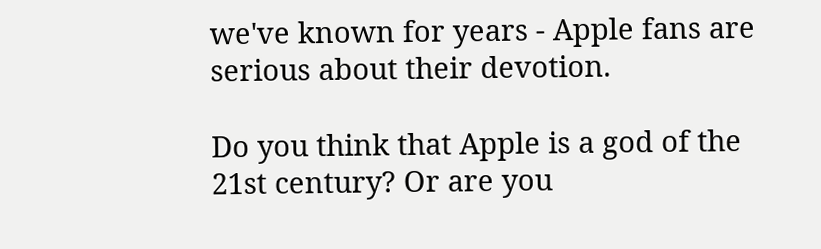we've known for years - Apple fans are serious about their devotion.

Do you think that Apple is a god of the 21st century? Or are you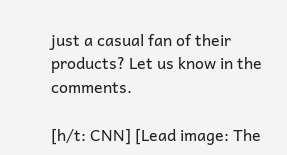just a casual fan of their products? Let us know in the comments.

[h/t: CNN] [Lead image: The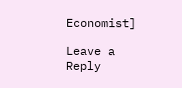Economist]

Leave a Reply